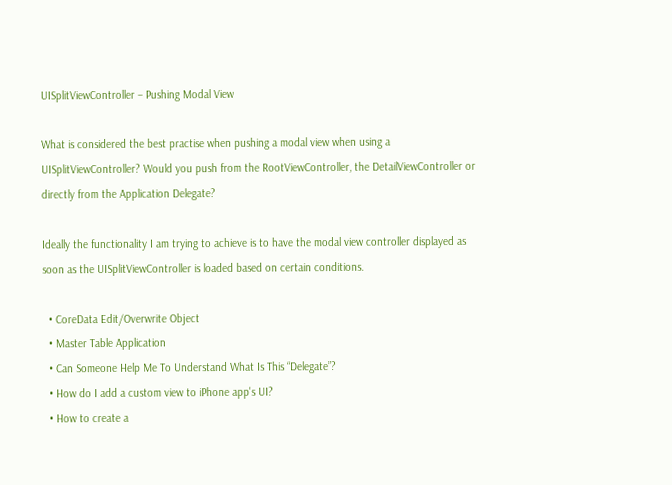UISplitViewController – Pushing Modal View

What is considered the best practise when pushing a modal view when using a UISplitViewController? Would you push from the RootViewController, the DetailViewController or directly from the Application Delegate?

Ideally the functionality I am trying to achieve is to have the modal view controller displayed as soon as the UISplitViewController is loaded based on certain conditions.

  • CoreData Edit/Overwrite Object
  • Master Table Application
  • Can Someone Help Me To Understand What Is This “Delegate”?
  • How do I add a custom view to iPhone app's UI?
  • How to create a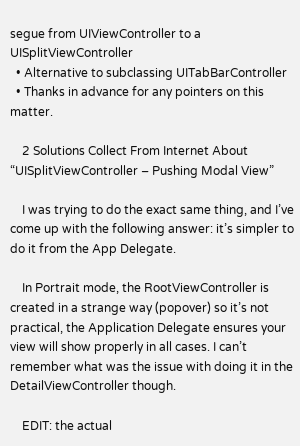segue from UIViewController to a UISplitViewController
  • Alternative to subclassing UITabBarController
  • Thanks in advance for any pointers on this matter.

    2 Solutions Collect From Internet About “UISplitViewController – Pushing Modal View”

    I was trying to do the exact same thing, and I’ve come up with the following answer: it’s simpler to do it from the App Delegate.

    In Portrait mode, the RootViewController is created in a strange way (popover) so it’s not practical, the Application Delegate ensures your view will show properly in all cases. I can’t remember what was the issue with doing it in the DetailViewController though.

    EDIT: the actual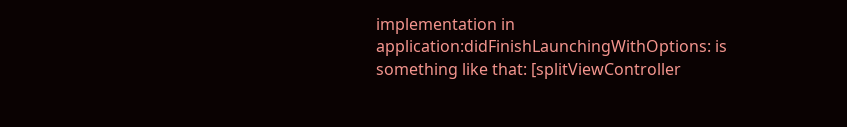implementation in application:didFinishLaunchingWithOptions: is something like that: [splitViewController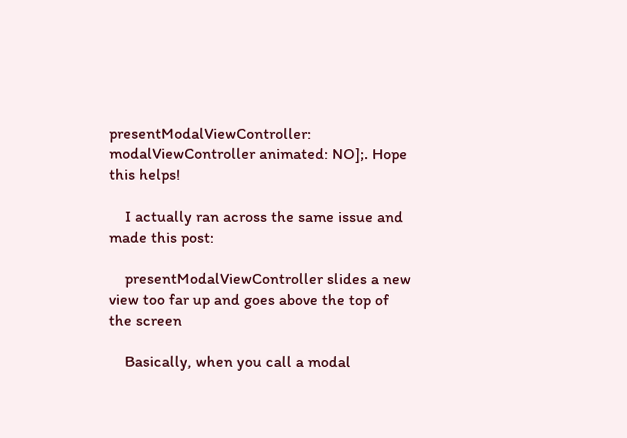presentModalViewController: modalViewController animated: NO];. Hope this helps!

    I actually ran across the same issue and made this post:

    presentModalViewController slides a new view too far up and goes above the top of the screen

    Basically, when you call a modal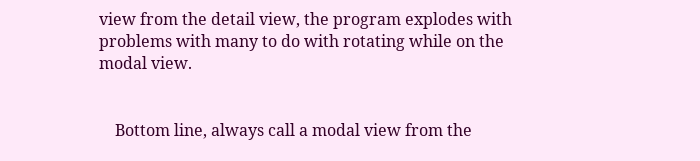view from the detail view, the program explodes with problems with many to do with rotating while on the modal view.


    Bottom line, always call a modal view from the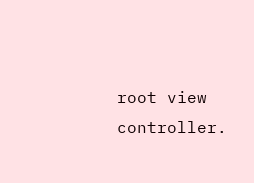root view controller.